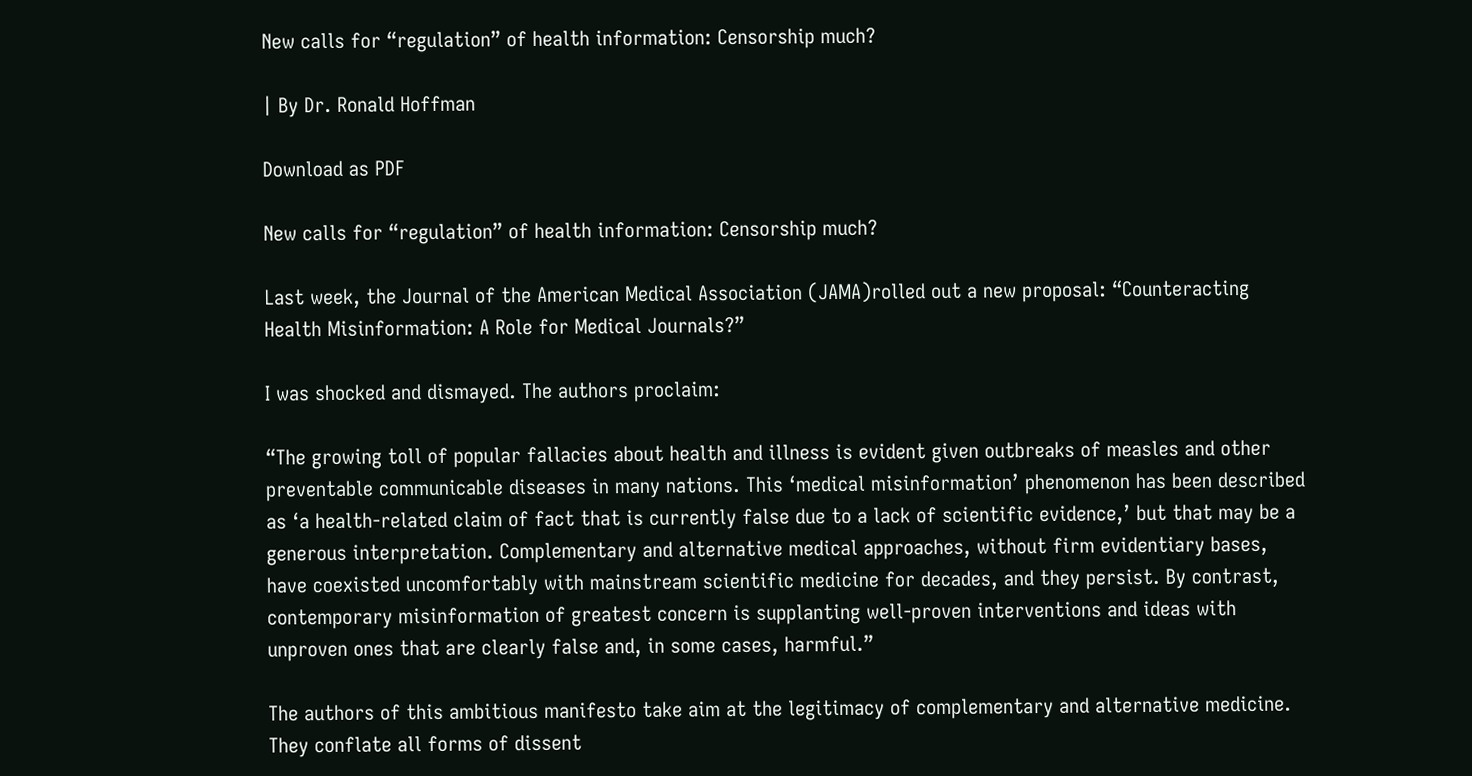New calls for “regulation” of health information: Censorship much?

| By Dr. Ronald Hoffman

Download as PDF

New calls for “regulation” of health information: Censorship much?

Last week, the Journal of the American Medical Association (JAMA)rolled out a new proposal: “Counteracting Health Misinformation: A Role for Medical Journals?”

I was shocked and dismayed. The authors proclaim:

“The growing toll of popular fallacies about health and illness is evident given outbreaks of measles and other preventable communicable diseases in many nations. This ‘medical misinformation’ phenomenon has been described as ‘a health-related claim of fact that is currently false due to a lack of scientific evidence,’ but that may be a generous interpretation. Complementary and alternative medical approaches, without firm evidentiary bases, have coexisted uncomfortably with mainstream scientific medicine for decades, and they persist. By contrast, contemporary misinformation of greatest concern is supplanting well-proven interventions and ideas with unproven ones that are clearly false and, in some cases, harmful.”

The authors of this ambitious manifesto take aim at the legitimacy of complementary and alternative medicine. They conflate all forms of dissent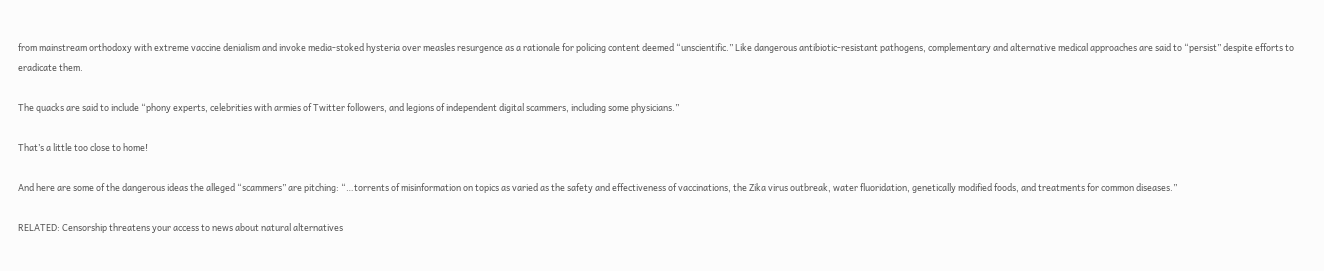from mainstream orthodoxy with extreme vaccine denialism and invoke media-stoked hysteria over measles resurgence as a rationale for policing content deemed “unscientific.” Like dangerous antibiotic-resistant pathogens, complementary and alternative medical approaches are said to “persist” despite efforts to eradicate them.

The quacks are said to include “phony experts, celebrities with armies of Twitter followers, and legions of independent digital scammers, including some physicians.”

That’s a little too close to home!

And here are some of the dangerous ideas the alleged “scammers” are pitching: “…torrents of misinformation on topics as varied as the safety and effectiveness of vaccinations, the Zika virus outbreak, water fluoridation, genetically modified foods, and treatments for common diseases.”

RELATED: Censorship threatens your access to news about natural alternatives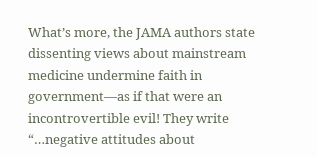What’s more, the JAMA authors state dissenting views about mainstream medicine undermine faith in government—as if that were an incontrovertible evil! They write “…negative attitudes about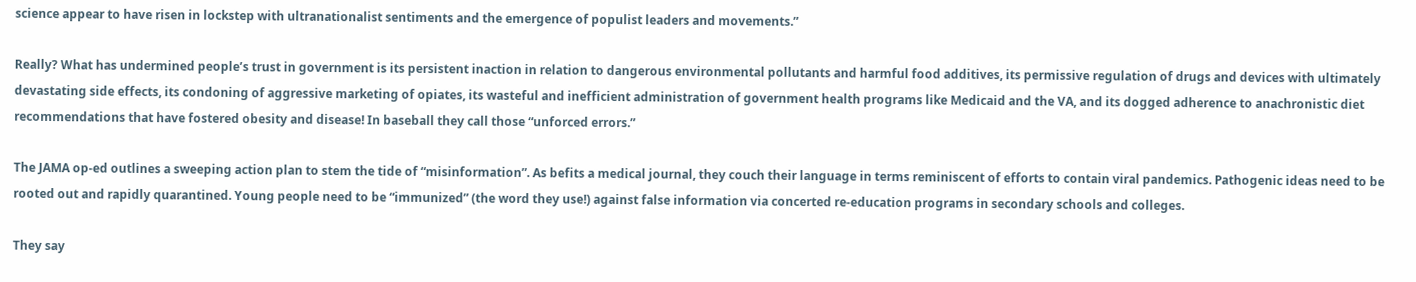science appear to have risen in lockstep with ultranationalist sentiments and the emergence of populist leaders and movements.”

Really? What has undermined people’s trust in government is its persistent inaction in relation to dangerous environmental pollutants and harmful food additives, its permissive regulation of drugs and devices with ultimately devastating side effects, its condoning of aggressive marketing of opiates, its wasteful and inefficient administration of government health programs like Medicaid and the VA, and its dogged adherence to anachronistic diet recommendations that have fostered obesity and disease! In baseball they call those “unforced errors.”

The JAMA op-ed outlines a sweeping action plan to stem the tide of “misinformation”. As befits a medical journal, they couch their language in terms reminiscent of efforts to contain viral pandemics. Pathogenic ideas need to be rooted out and rapidly quarantined. Young people need to be “immunized” (the word they use!) against false information via concerted re-education programs in secondary schools and colleges.

They say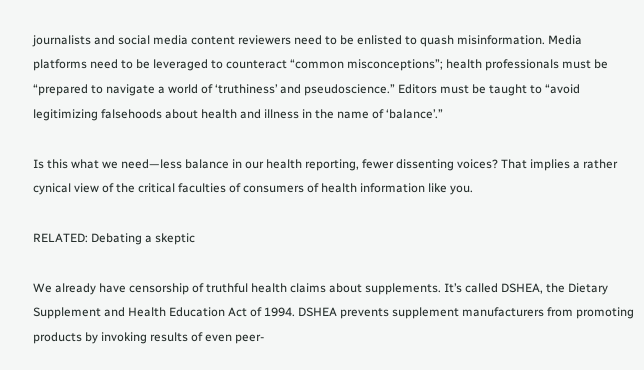journalists and social media content reviewers need to be enlisted to quash misinformation. Media platforms need to be leveraged to counteract “common misconceptions”; health professionals must be “prepared to navigate a world of ‘truthiness’ and pseudoscience.” Editors must be taught to “avoid legitimizing falsehoods about health and illness in the name of ‘balance’.”

Is this what we need—less balance in our health reporting, fewer dissenting voices? That implies a rather cynical view of the critical faculties of consumers of health information like you.

RELATED: Debating a skeptic

We already have censorship of truthful health claims about supplements. It’s called DSHEA, the Dietary Supplement and Health Education Act of 1994. DSHEA prevents supplement manufacturers from promoting products by invoking results of even peer-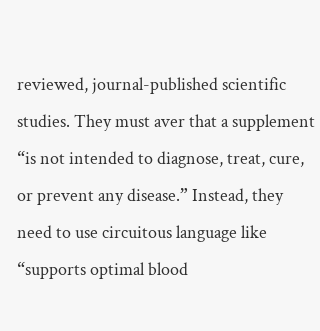reviewed, journal-published scientific studies. They must aver that a supplement “is not intended to diagnose, treat, cure, or prevent any disease.” Instead, they need to use circuitous language like “supports optimal blood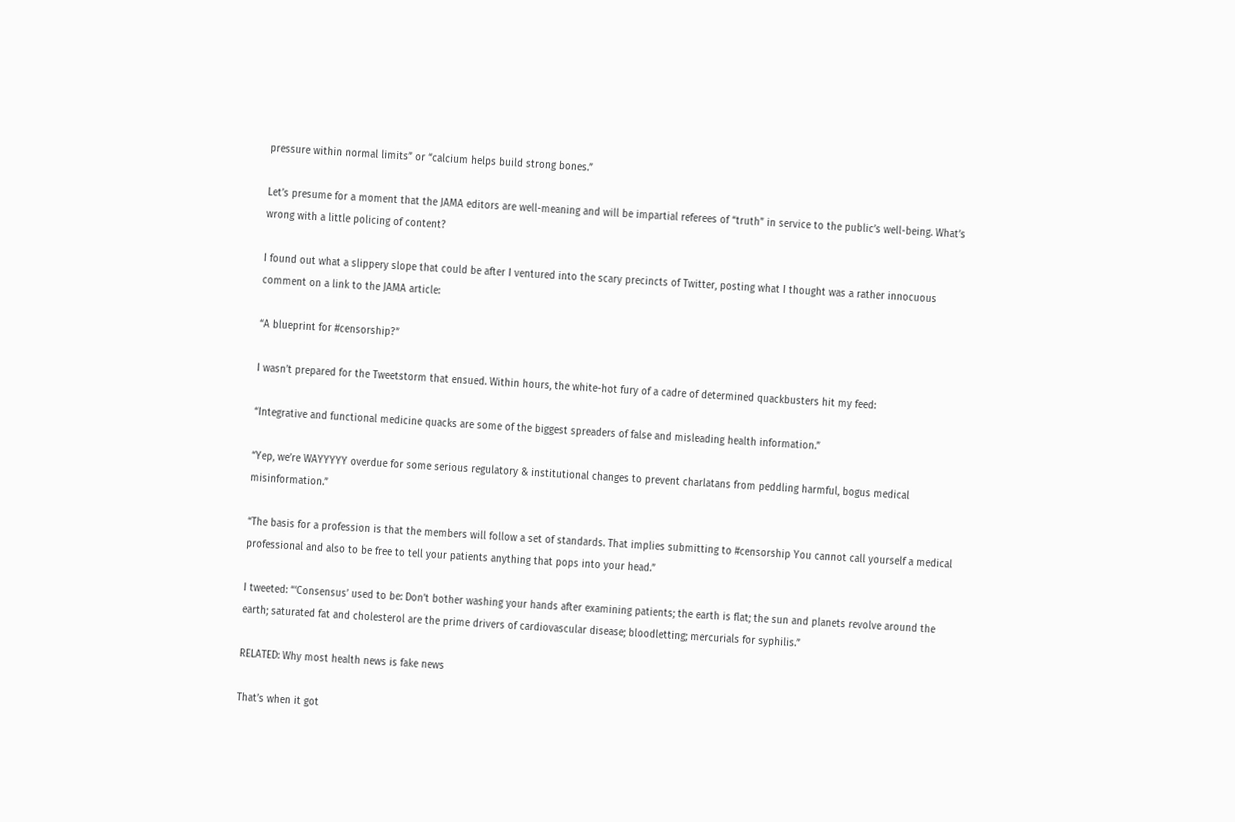pressure within normal limits” or “calcium helps build strong bones.”

Let’s presume for a moment that the JAMA editors are well-meaning and will be impartial referees of “truth” in service to the public’s well-being. What’s wrong with a little policing of content?

I found out what a slippery slope that could be after I ventured into the scary precincts of Twitter, posting what I thought was a rather innocuous comment on a link to the JAMA article:

“A blueprint for #censorship?”

I wasn’t prepared for the Tweetstorm that ensued. Within hours, the white-hot fury of a cadre of determined quackbusters hit my feed:

“Integrative and functional medicine quacks are some of the biggest spreaders of false and misleading health information.”

“Yep, we’re WAYYYYY overdue for some serious regulatory & institutional changes to prevent charlatans from peddling harmful, bogus medical misinformation.”

“The basis for a profession is that the members will follow a set of standards. That implies submitting to #censorship You cannot call yourself a medical professional and also to be free to tell your patients anything that pops into your head.”

I tweeted: “‘Consensus’ used to be: Don’t bother washing your hands after examining patients; the earth is flat; the sun and planets revolve around the earth; saturated fat and cholesterol are the prime drivers of cardiovascular disease; bloodletting; mercurials for syphilis.”

RELATED: Why most health news is fake news

That’s when it got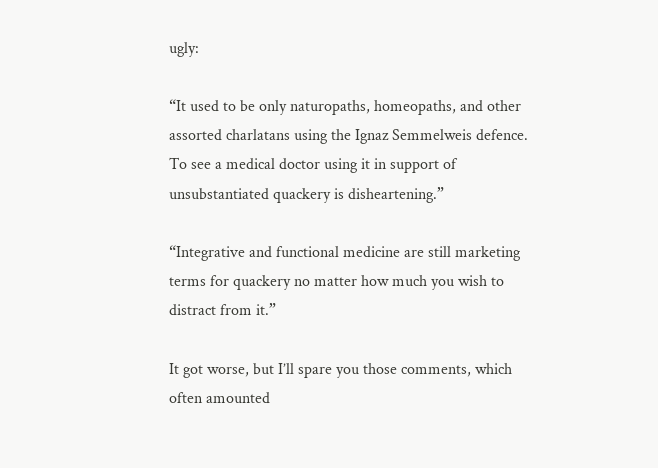ugly:

“It used to be only naturopaths, homeopaths, and other assorted charlatans using the Ignaz Semmelweis defence. To see a medical doctor using it in support of unsubstantiated quackery is disheartening.”

“Integrative and functional medicine are still marketing terms for quackery no matter how much you wish to distract from it.”

It got worse, but I’ll spare you those comments, which often amounted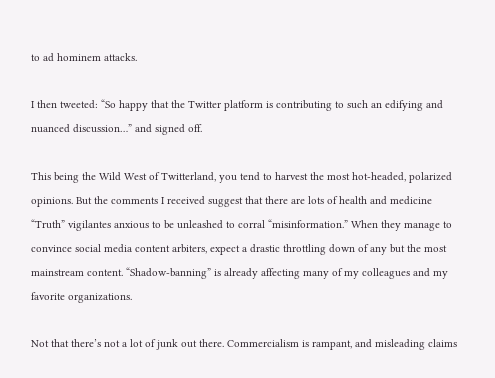to ad hominem attacks.

I then tweeted: “So happy that the Twitter platform is contributing to such an edifying and nuanced discussion…” and signed off.

This being the Wild West of Twitterland, you tend to harvest the most hot-headed, polarized opinions. But the comments I received suggest that there are lots of health and medicine “Truth” vigilantes anxious to be unleashed to corral “misinformation.” When they manage to convince social media content arbiters, expect a drastic throttling down of any but the most mainstream content. “Shadow-banning” is already affecting many of my colleagues and my favorite organizations.

Not that there’s not a lot of junk out there. Commercialism is rampant, and misleading claims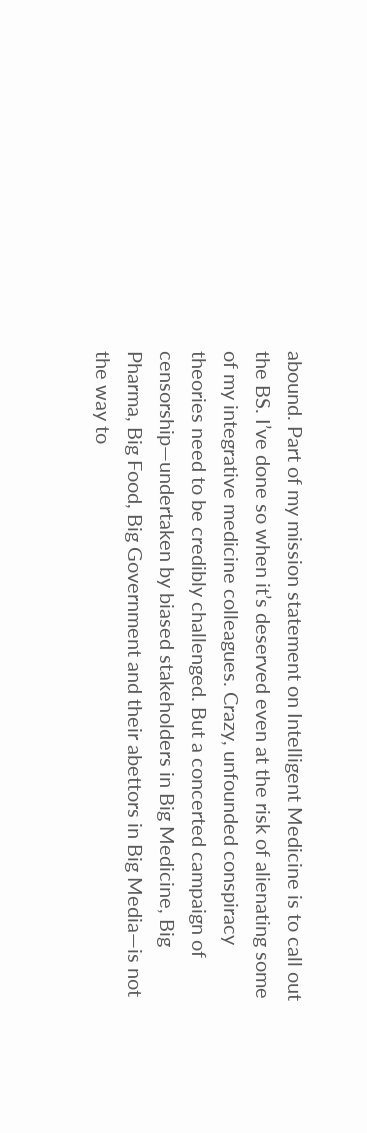abound. Part of my mission statement on Intelligent Medicine is to call out the BS. I’ve done so when it’s deserved even at the risk of alienating some of my integrative medicine colleagues. Crazy, unfounded conspiracy theories need to be credibly challenged. But a concerted campaign of censorship—undertaken by biased stakeholders in Big Medicine, Big Pharma, Big Food, Big Government and their abettors in Big Media—is not the way to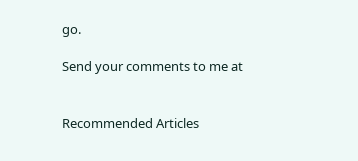go.

Send your comments to me at


Recommended Articles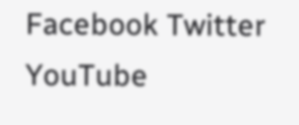Facebook Twitter YouTube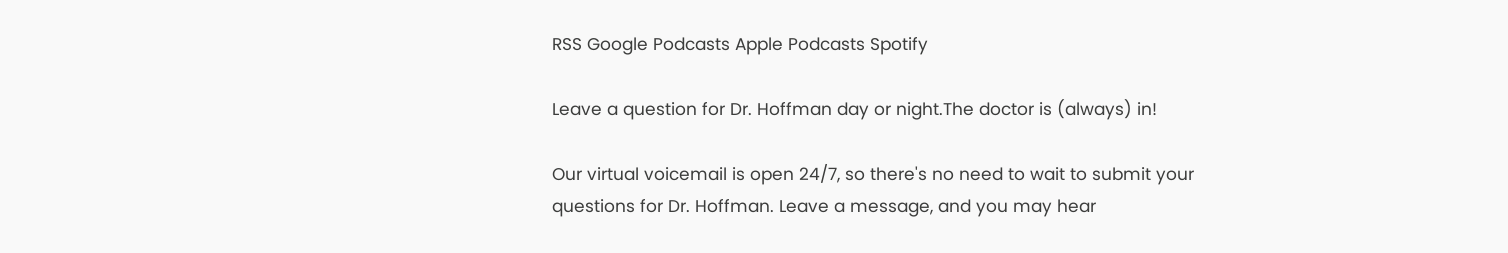RSS Google Podcasts Apple Podcasts Spotify

Leave a question for Dr. Hoffman day or night.The doctor is (always) in!

Our virtual voicemail is open 24/7, so there's no need to wait to submit your questions for Dr. Hoffman. Leave a message, and you may hear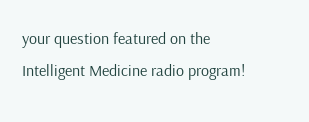your question featured on the Intelligent Medicine radio program!